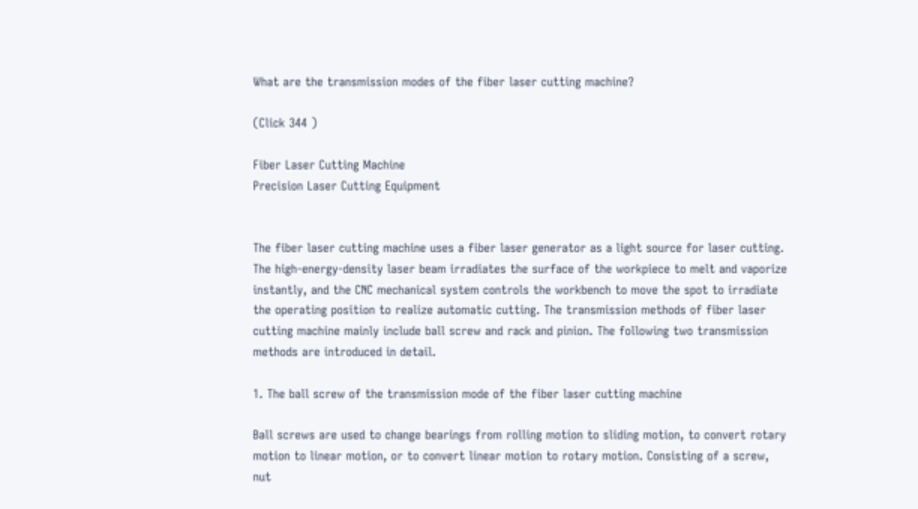What are the transmission modes of the fiber laser cutting machine?

(Click 344 )

Fiber Laser Cutting Machine
Precision Laser Cutting Equipment


The fiber laser cutting machine uses a fiber laser generator as a light source for laser cutting. The high-energy-density laser beam irradiates the surface of the workpiece to melt and vaporize instantly, and the CNC mechanical system controls the workbench to move the spot to irradiate the operating position to realize automatic cutting. The transmission methods of fiber laser cutting machine mainly include ball screw and rack and pinion. The following two transmission methods are introduced in detail.

1. The ball screw of the transmission mode of the fiber laser cutting machine

Ball screws are used to change bearings from rolling motion to sliding motion, to convert rotary motion to linear motion, or to convert linear motion to rotary motion. Consisting of a screw, nut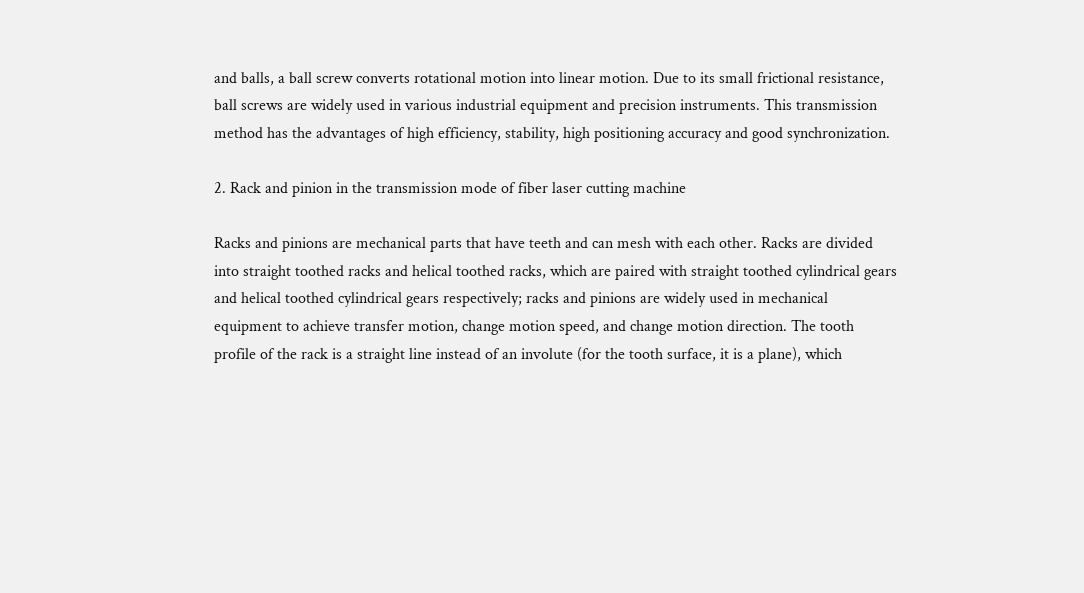and balls, a ball screw converts rotational motion into linear motion. Due to its small frictional resistance, ball screws are widely used in various industrial equipment and precision instruments. This transmission method has the advantages of high efficiency, stability, high positioning accuracy and good synchronization.

2. Rack and pinion in the transmission mode of fiber laser cutting machine

Racks and pinions are mechanical parts that have teeth and can mesh with each other. Racks are divided into straight toothed racks and helical toothed racks, which are paired with straight toothed cylindrical gears and helical toothed cylindrical gears respectively; racks and pinions are widely used in mechanical equipment to achieve transfer motion, change motion speed, and change motion direction. The tooth profile of the rack is a straight line instead of an involute (for the tooth surface, it is a plane), which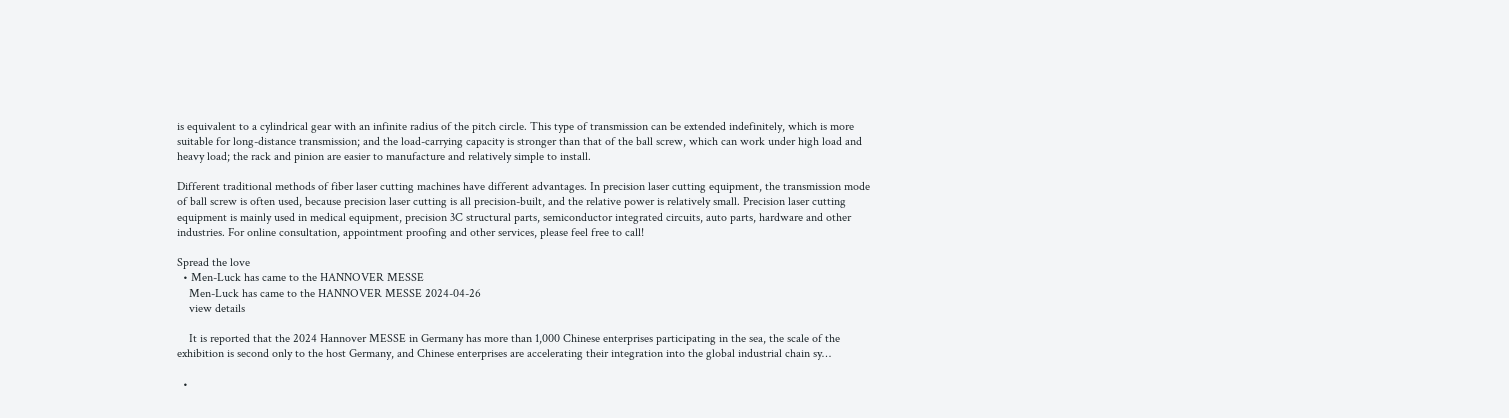is equivalent to a cylindrical gear with an infinite radius of the pitch circle. This type of transmission can be extended indefinitely, which is more suitable for long-distance transmission; and the load-carrying capacity is stronger than that of the ball screw, which can work under high load and heavy load; the rack and pinion are easier to manufacture and relatively simple to install.

Different traditional methods of fiber laser cutting machines have different advantages. In precision laser cutting equipment, the transmission mode of ball screw is often used, because precision laser cutting is all precision-built, and the relative power is relatively small. Precision laser cutting equipment is mainly used in medical equipment, precision 3C structural parts, semiconductor integrated circuits, auto parts, hardware and other industries. For online consultation, appointment proofing and other services, please feel free to call!

Spread the love
  • Men-Luck has came to the HANNOVER MESSE
    Men-Luck has came to the HANNOVER MESSE 2024-04-26
    view details

    It is reported that the 2024 Hannover MESSE in Germany has more than 1,000 Chinese enterprises participating in the sea, the scale of the exhibition is second only to the host Germany, and Chinese enterprises are accelerating their integration into the global industrial chain sy…

  •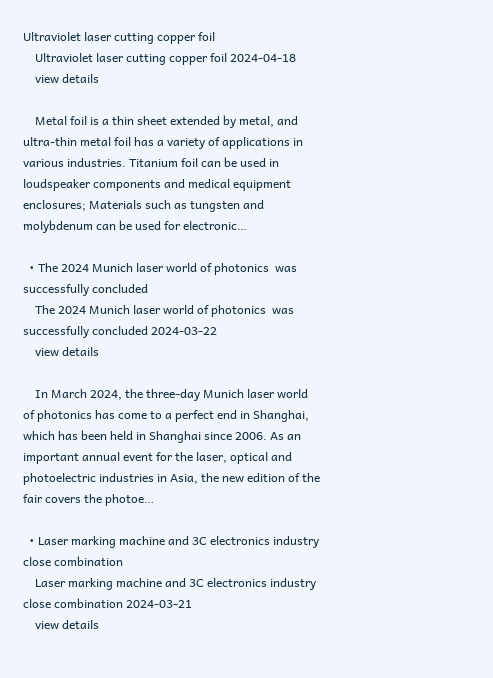Ultraviolet laser cutting copper foil
    Ultraviolet laser cutting copper foil 2024-04-18
    view details

    Metal foil is a thin sheet extended by metal, and ultra-thin metal foil has a variety of applications in various industries. Titanium foil can be used in loudspeaker components and medical equipment enclosures; Materials such as tungsten and molybdenum can be used for electronic…

  • The 2024 Munich laser world of photonics  was successfully concluded
    The 2024 Munich laser world of photonics  was successfully concluded 2024-03-22
    view details

    In March 2024, the three-day Munich laser world of photonics has come to a perfect end in Shanghai, which has been held in Shanghai since 2006. As an important annual event for the laser, optical and photoelectric industries in Asia, the new edition of the fair covers the photoe…

  • Laser marking machine and 3C electronics industry close combination
    Laser marking machine and 3C electronics industry close combination 2024-03-21
    view details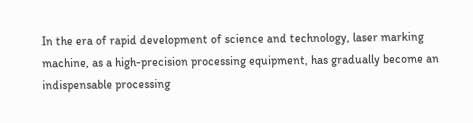In the era of rapid development of science and technology, laser marking machine, as a high-precision processing equipment, has gradually become an indispensable processing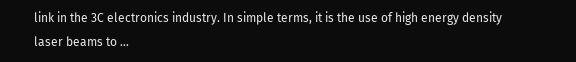link in the 3C electronics industry. In simple terms, it is the use of high energy density laser beams to …